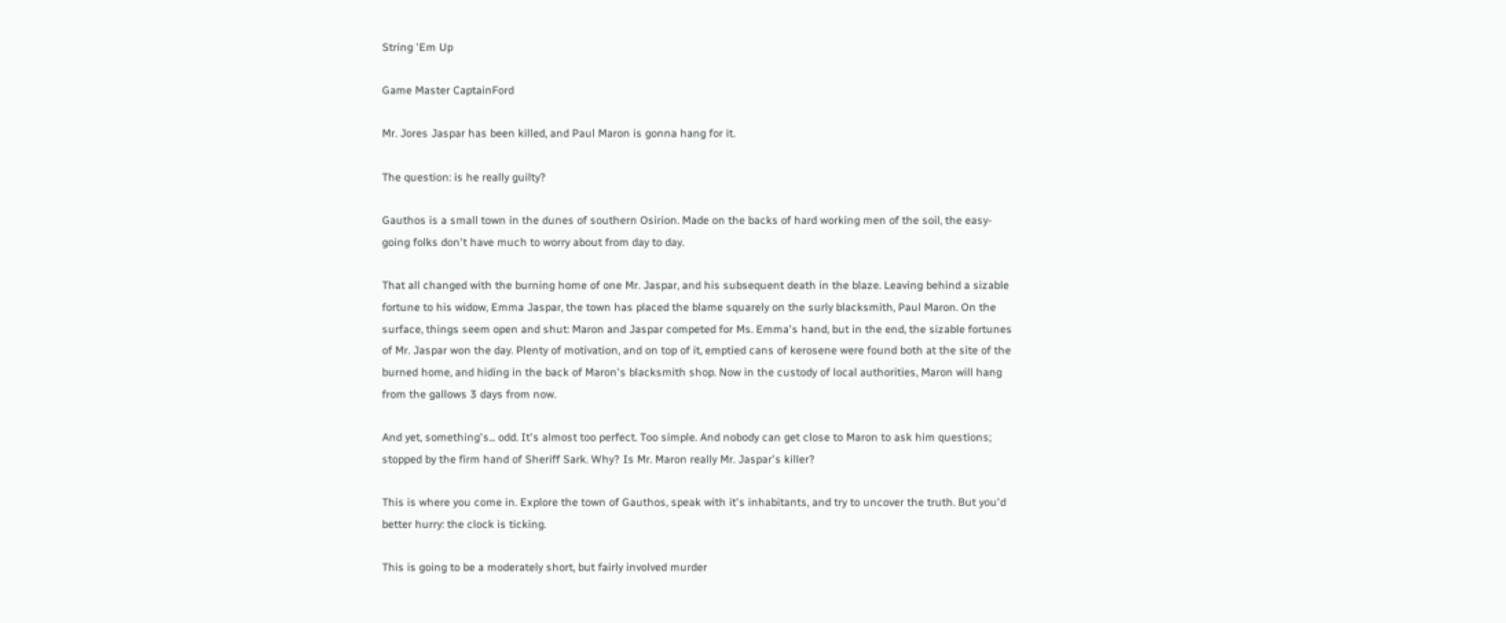String 'Em Up

Game Master CaptainFord

Mr. Jores Jaspar has been killed, and Paul Maron is gonna hang for it.

The question: is he really guilty?

Gauthos is a small town in the dunes of southern Osirion. Made on the backs of hard working men of the soil, the easy-going folks don't have much to worry about from day to day.

That all changed with the burning home of one Mr. Jaspar, and his subsequent death in the blaze. Leaving behind a sizable fortune to his widow, Emma Jaspar, the town has placed the blame squarely on the surly blacksmith, Paul Maron. On the surface, things seem open and shut: Maron and Jaspar competed for Ms. Emma's hand, but in the end, the sizable fortunes of Mr. Jaspar won the day. Plenty of motivation, and on top of it, emptied cans of kerosene were found both at the site of the burned home, and hiding in the back of Maron's blacksmith shop. Now in the custody of local authorities, Maron will hang from the gallows 3 days from now.

And yet, something's... odd. It's almost too perfect. Too simple. And nobody can get close to Maron to ask him questions; stopped by the firm hand of Sheriff Sark. Why? Is Mr. Maron really Mr. Jaspar's killer?

This is where you come in. Explore the town of Gauthos, speak with it's inhabitants, and try to uncover the truth. But you'd better hurry: the clock is ticking.

This is going to be a moderately short, but fairly involved murder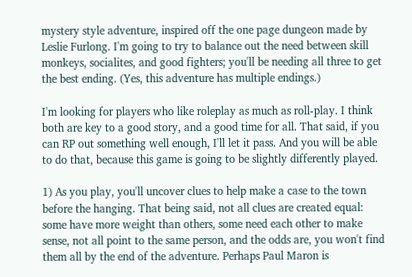mystery style adventure, inspired off the one page dungeon made by Leslie Furlong. I'm going to try to balance out the need between skill monkeys, socialites, and good fighters; you'll be needing all three to get the best ending. (Yes, this adventure has multiple endings.)

I'm looking for players who like roleplay as much as roll-play. I think both are key to a good story, and a good time for all. That said, if you can RP out something well enough, I'll let it pass. And you will be able to do that, because this game is going to be slightly differently played.

1) As you play, you'll uncover clues to help make a case to the town before the hanging. That being said, not all clues are created equal: some have more weight than others, some need each other to make sense, not all point to the same person, and the odds are, you won't find them all by the end of the adventure. Perhaps Paul Maron is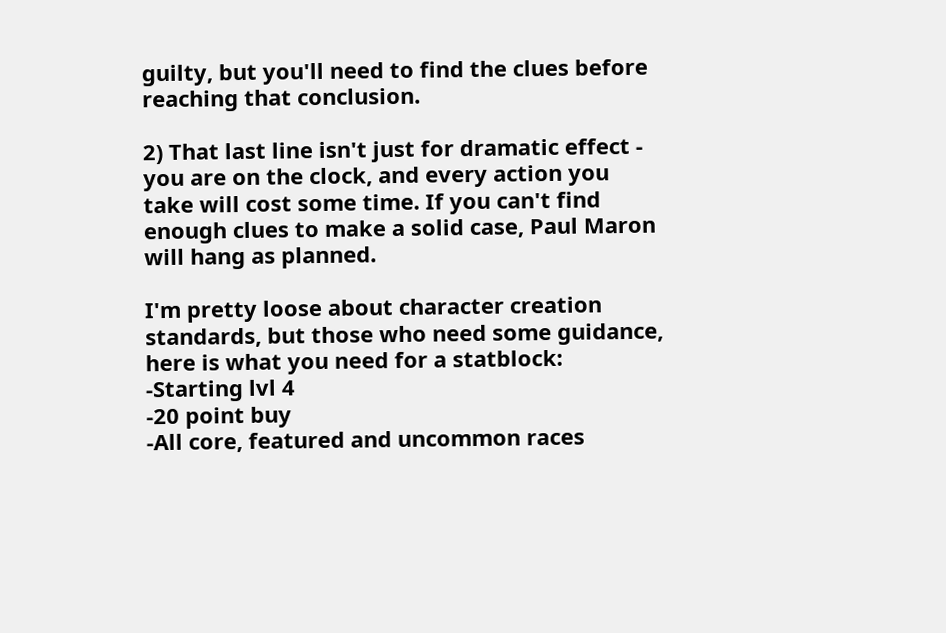guilty, but you'll need to find the clues before reaching that conclusion.

2) That last line isn't just for dramatic effect - you are on the clock, and every action you take will cost some time. If you can't find enough clues to make a solid case, Paul Maron will hang as planned.

I'm pretty loose about character creation standards, but those who need some guidance, here is what you need for a statblock:
-Starting lvl 4
-20 point buy
-All core, featured and uncommon races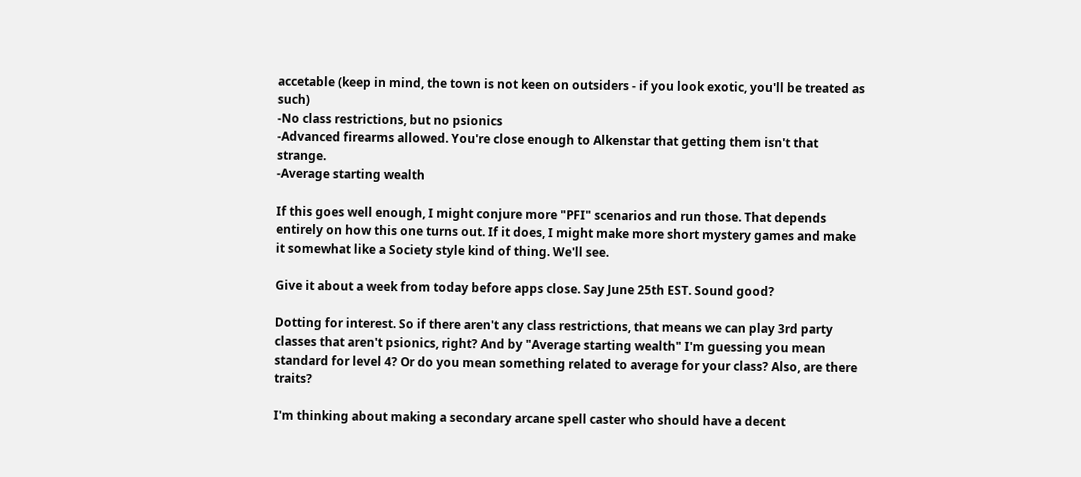accetable (keep in mind, the town is not keen on outsiders - if you look exotic, you'll be treated as such)
-No class restrictions, but no psionics
-Advanced firearms allowed. You're close enough to Alkenstar that getting them isn't that strange.
-Average starting wealth

If this goes well enough, I might conjure more "PFI" scenarios and run those. That depends entirely on how this one turns out. If it does, I might make more short mystery games and make it somewhat like a Society style kind of thing. We'll see.

Give it about a week from today before apps close. Say June 25th EST. Sound good?

Dotting for interest. So if there aren't any class restrictions, that means we can play 3rd party classes that aren't psionics, right? And by "Average starting wealth" I'm guessing you mean standard for level 4? Or do you mean something related to average for your class? Also, are there traits?

I'm thinking about making a secondary arcane spell caster who should have a decent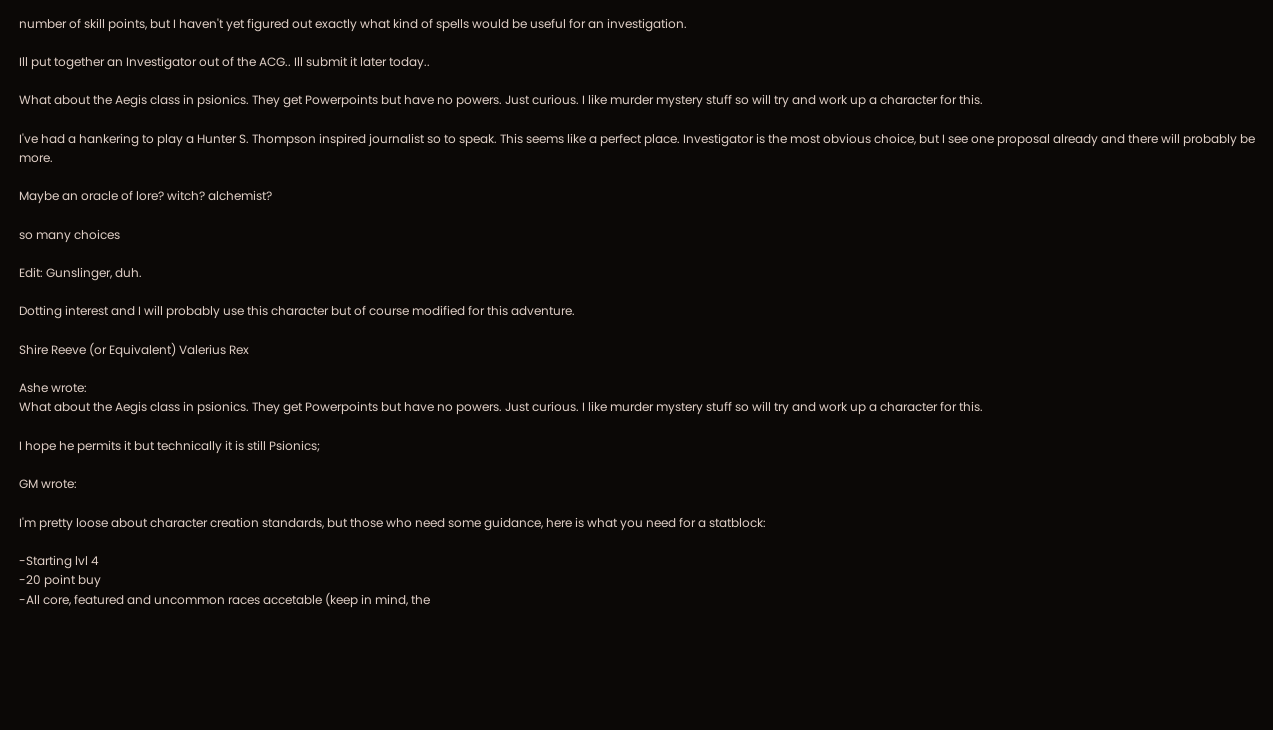number of skill points, but I haven't yet figured out exactly what kind of spells would be useful for an investigation.

Ill put together an Investigator out of the ACG.. Ill submit it later today..

What about the Aegis class in psionics. They get Powerpoints but have no powers. Just curious. I like murder mystery stuff so will try and work up a character for this.

I've had a hankering to play a Hunter S. Thompson inspired journalist so to speak. This seems like a perfect place. Investigator is the most obvious choice, but I see one proposal already and there will probably be more.

Maybe an oracle of lore? witch? alchemist?

so many choices

Edit: Gunslinger, duh.

Dotting interest and I will probably use this character but of course modified for this adventure.

Shire Reeve (or Equivalent) Valerius Rex

Ashe wrote:
What about the Aegis class in psionics. They get Powerpoints but have no powers. Just curious. I like murder mystery stuff so will try and work up a character for this.

I hope he permits it but technically it is still Psionics;

GM wrote:

I'm pretty loose about character creation standards, but those who need some guidance, here is what you need for a statblock:

-Starting lvl 4
-20 point buy
-All core, featured and uncommon races accetable (keep in mind, the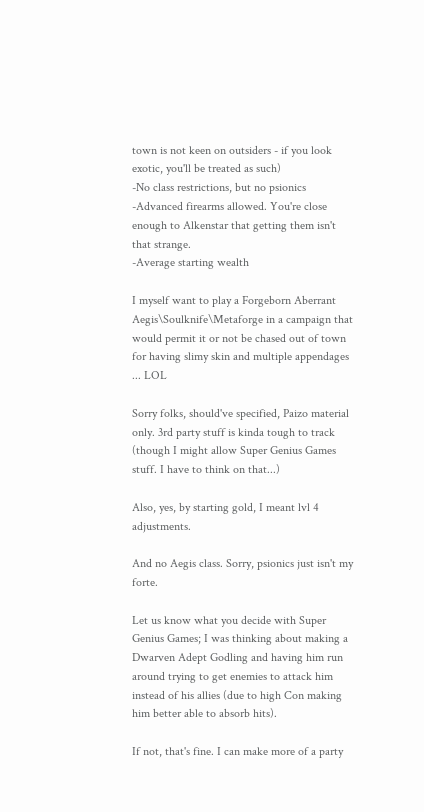town is not keen on outsiders - if you look exotic, you'll be treated as such)
-No class restrictions, but no psionics
-Advanced firearms allowed. You're close enough to Alkenstar that getting them isn't that strange.
-Average starting wealth

I myself want to play a Forgeborn Aberrant Aegis\Soulknife\Metaforge in a campaign that would permit it or not be chased out of town for having slimy skin and multiple appendages ... LOL

Sorry folks, should've specified, Paizo material only. 3rd party stuff is kinda tough to track (though I might allow Super Genius Games stuff. I have to think on that...)

Also, yes, by starting gold, I meant lvl 4 adjustments.

And no Aegis class. Sorry, psionics just isn't my forte.

Let us know what you decide with Super Genius Games; I was thinking about making a Dwarven Adept Godling and having him run around trying to get enemies to attack him instead of his allies (due to high Con making him better able to absorb hits).

If not, that's fine. I can make more of a party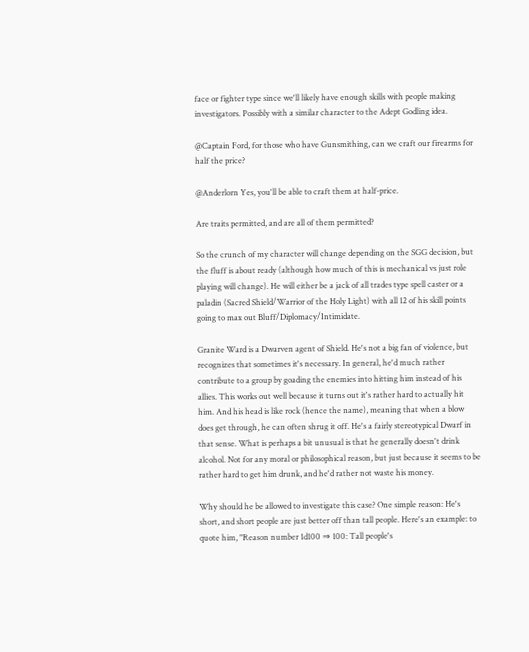face or fighter type since we'll likely have enough skills with people making investigators. Possibly with a similar character to the Adept Godling idea.

@Captain Ford, for those who have Gunsmithing, can we craft our firearms for half the price?

@Anderlorn Yes, you'll be able to craft them at half-price.

Are traits permitted, and are all of them permitted?

So the crunch of my character will change depending on the SGG decision, but the fluff is about ready (although how much of this is mechanical vs just role playing will change). He will either be a jack of all trades type spell caster or a paladin (Sacred Shield/Warrior of the Holy Light) with all 12 of his skill points going to max out Bluff/Diplomacy/Intimidate.

Granite Ward is a Dwarven agent of Shield. He's not a big fan of violence, but recognizes that sometimes it's necessary. In general, he'd much rather contribute to a group by goading the enemies into hitting him instead of his allies. This works out well because it turns out it's rather hard to actually hit him. And his head is like rock (hence the name), meaning that when a blow does get through, he can often shrug it off. He's a fairly stereotypical Dwarf in that sense. What is perhaps a bit unusual is that he generally doesn't drink alcohol. Not for any moral or philosophical reason, but just because it seems to be rather hard to get him drunk, and he'd rather not waste his money.

Why should he be allowed to investigate this case? One simple reason: He's short, and short people are just better off than tall people. Here's an example: to quote him, "Reason number 1d100 ⇒ 100: Tall people's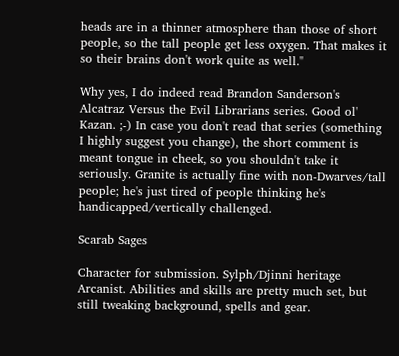heads are in a thinner atmosphere than those of short people, so the tall people get less oxygen. That makes it so their brains don't work quite as well."

Why yes, I do indeed read Brandon Sanderson's Alcatraz Versus the Evil Librarians series. Good ol' Kazan. ;-) In case you don't read that series (something I highly suggest you change), the short comment is meant tongue in cheek, so you shouldn't take it seriously. Granite is actually fine with non-Dwarves/tall people; he's just tired of people thinking he's handicapped/vertically challenged.

Scarab Sages

Character for submission. Sylph/Djinni heritage Arcanist. Abilities and skills are pretty much set, but still tweaking background, spells and gear.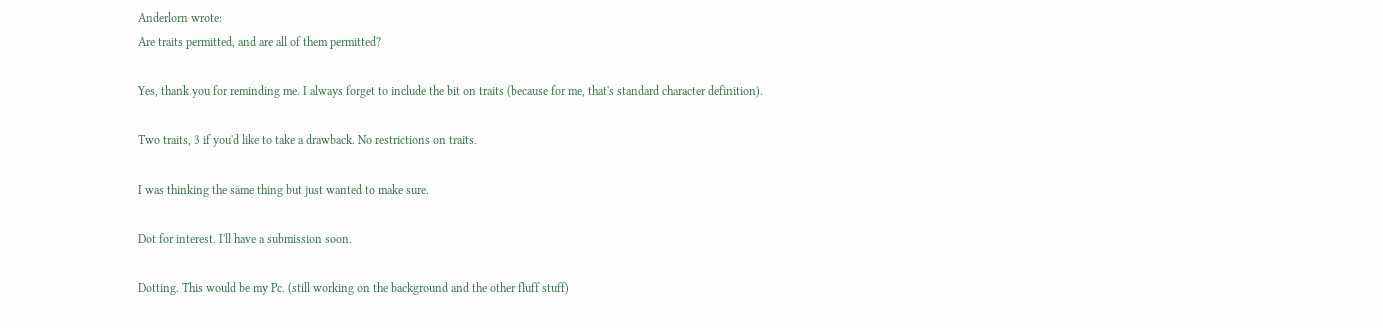Anderlorn wrote:
Are traits permitted, and are all of them permitted?

Yes, thank you for reminding me. I always forget to include the bit on traits (because for me, that's standard character definition).

Two traits, 3 if you'd like to take a drawback. No restrictions on traits.

I was thinking the same thing but just wanted to make sure.

Dot for interest. I'll have a submission soon.

Dotting. This would be my Pc. (still working on the background and the other fluff stuff)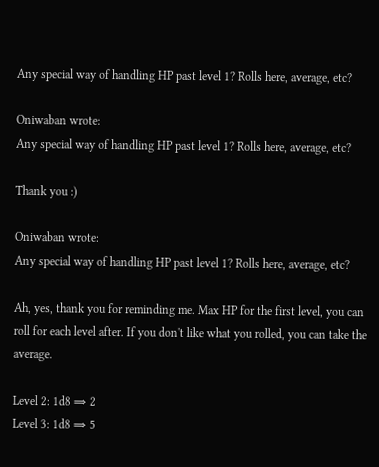Any special way of handling HP past level 1? Rolls here, average, etc?

Oniwaban wrote:
Any special way of handling HP past level 1? Rolls here, average, etc?

Thank you :)

Oniwaban wrote:
Any special way of handling HP past level 1? Rolls here, average, etc?

Ah, yes, thank you for reminding me. Max HP for the first level, you can roll for each level after. If you don't like what you rolled, you can take the average.

Level 2: 1d8 ⇒ 2
Level 3: 1d8 ⇒ 5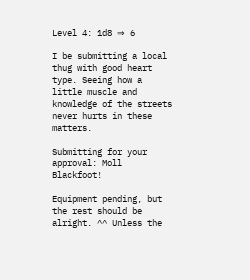Level 4: 1d8 ⇒ 6

I be submitting a local thug with good heart type. Seeing how a little muscle and knowledge of the streets never hurts in these matters.

Submitting for your approval: Moll Blackfoot!

Equipment pending, but the rest should be alright. ^^ Unless the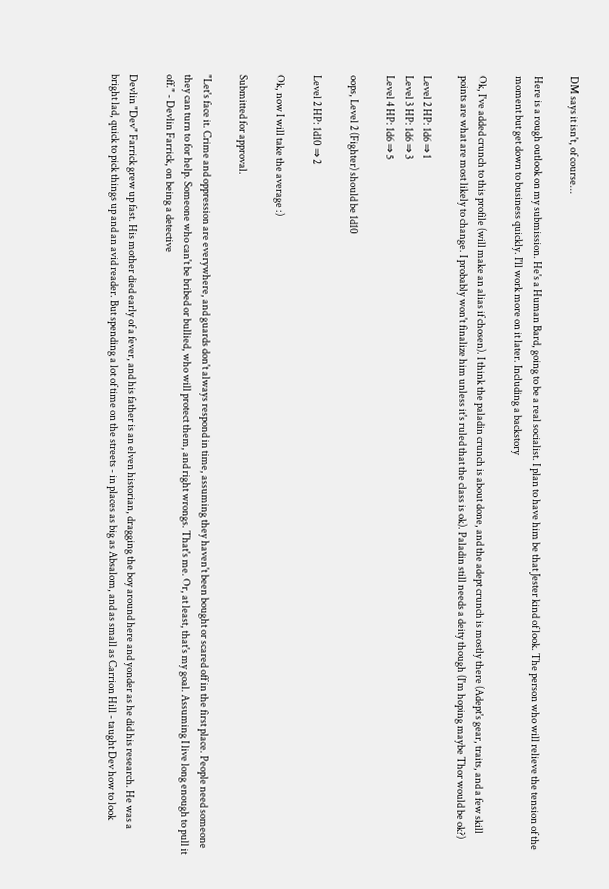DM says it isn't, of course...

Here is a rough outlook on my submission. He's a Human Bard, going to be a real socialist. I plan to have him be that Jester kind of look. The person who will relieve the tension of the moment but get down to business quickly. I'll work more on it later. Including a backstory

Ok, I've added crunch to this profile (will make an alias if chosen). I think the paladin crunch is about done, and the adept crunch is mostly there (Adept's gear, traits, and a few skill points are what are most likely to change. I probably won't finalize him unless it's ruled that the class is ok). Paladin still needs a deity though (I'm hoping maybe Thor would be ok?)

Level 2 HP: 1d6 ⇒ 1
Level 3 HP: 1d6 ⇒ 3
Level 4 HP: 1d6 ⇒ 5

oops, Level 2 (Fighter) should be 1d10

Level 2 HP: 1d10 ⇒ 2

Ok, now I will take the average :)

Submitted for approval.

"Let's face it. Crime and oppression are everywhere, and guards don't always respond in time, assuming they haven't been bought or scared off in the first place. People need someone they can turn to for help. Someone who can't be bribed or bullied, who will protect them, and right wrongs. That's me. Or, at least, that's my goal. Assuming I live long enough to pull it off." - Devlin Farrick, on being a detective

Devlin "Dev" Farrick grew up fast. His mother died early of a fever, and his father is an elven historian, dragging the boy around here and yonder as he did his research. He was a bright lad, quick to pick things up and an avid reader. But spending a lot of time on the streets - in places as big as Absalom, and as small as Carrion Hill - taught Dev how to look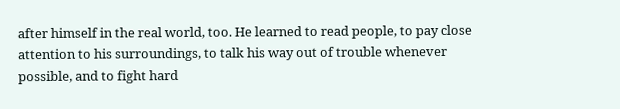after himself in the real world, too. He learned to read people, to pay close attention to his surroundings, to talk his way out of trouble whenever possible, and to fight hard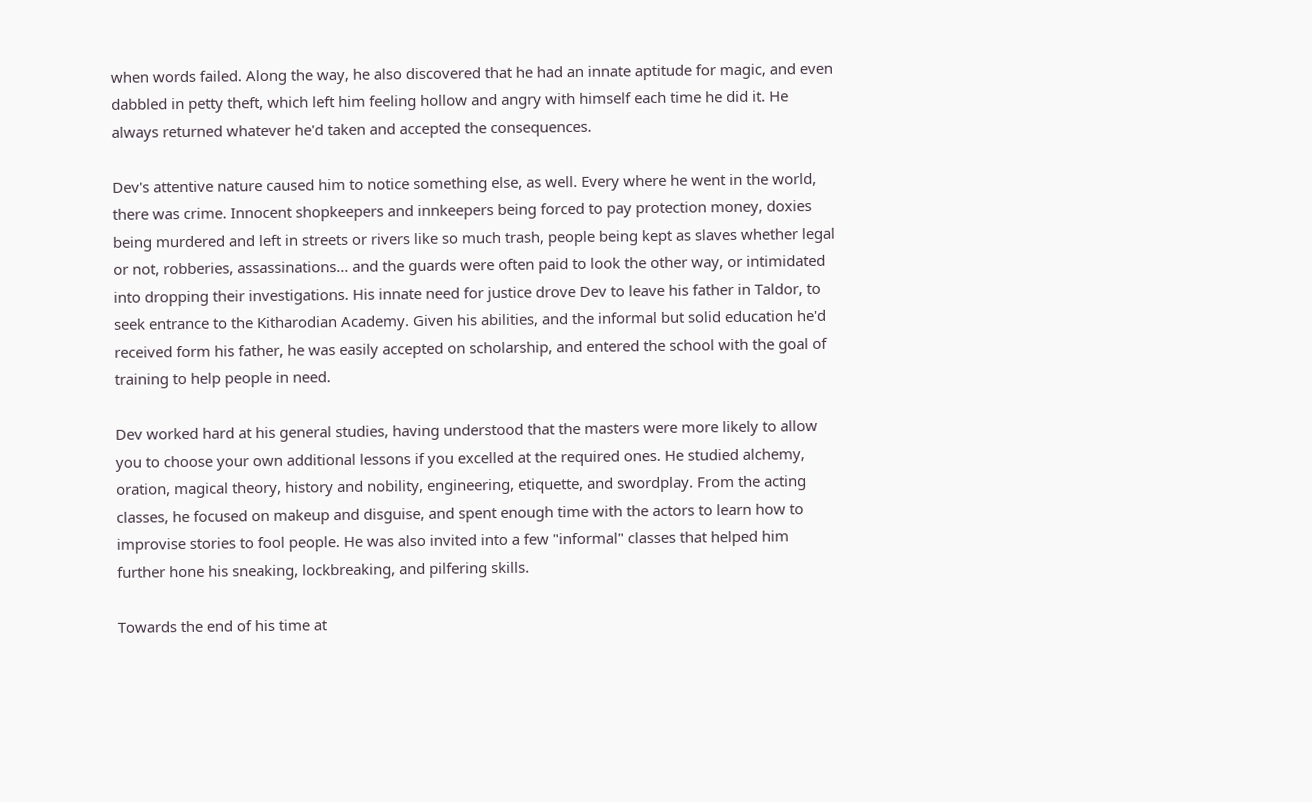when words failed. Along the way, he also discovered that he had an innate aptitude for magic, and even dabbled in petty theft, which left him feeling hollow and angry with himself each time he did it. He always returned whatever he'd taken and accepted the consequences.

Dev's attentive nature caused him to notice something else, as well. Every where he went in the world, there was crime. Innocent shopkeepers and innkeepers being forced to pay protection money, doxies being murdered and left in streets or rivers like so much trash, people being kept as slaves whether legal or not, robberies, assassinations... and the guards were often paid to look the other way, or intimidated into dropping their investigations. His innate need for justice drove Dev to leave his father in Taldor, to seek entrance to the Kitharodian Academy. Given his abilities, and the informal but solid education he'd received form his father, he was easily accepted on scholarship, and entered the school with the goal of training to help people in need.

Dev worked hard at his general studies, having understood that the masters were more likely to allow you to choose your own additional lessons if you excelled at the required ones. He studied alchemy, oration, magical theory, history and nobility, engineering, etiquette, and swordplay. From the acting classes, he focused on makeup and disguise, and spent enough time with the actors to learn how to improvise stories to fool people. He was also invited into a few "informal" classes that helped him further hone his sneaking, lockbreaking, and pilfering skills.

Towards the end of his time at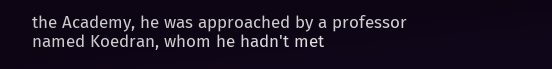the Academy, he was approached by a professor named Koedran, whom he hadn't met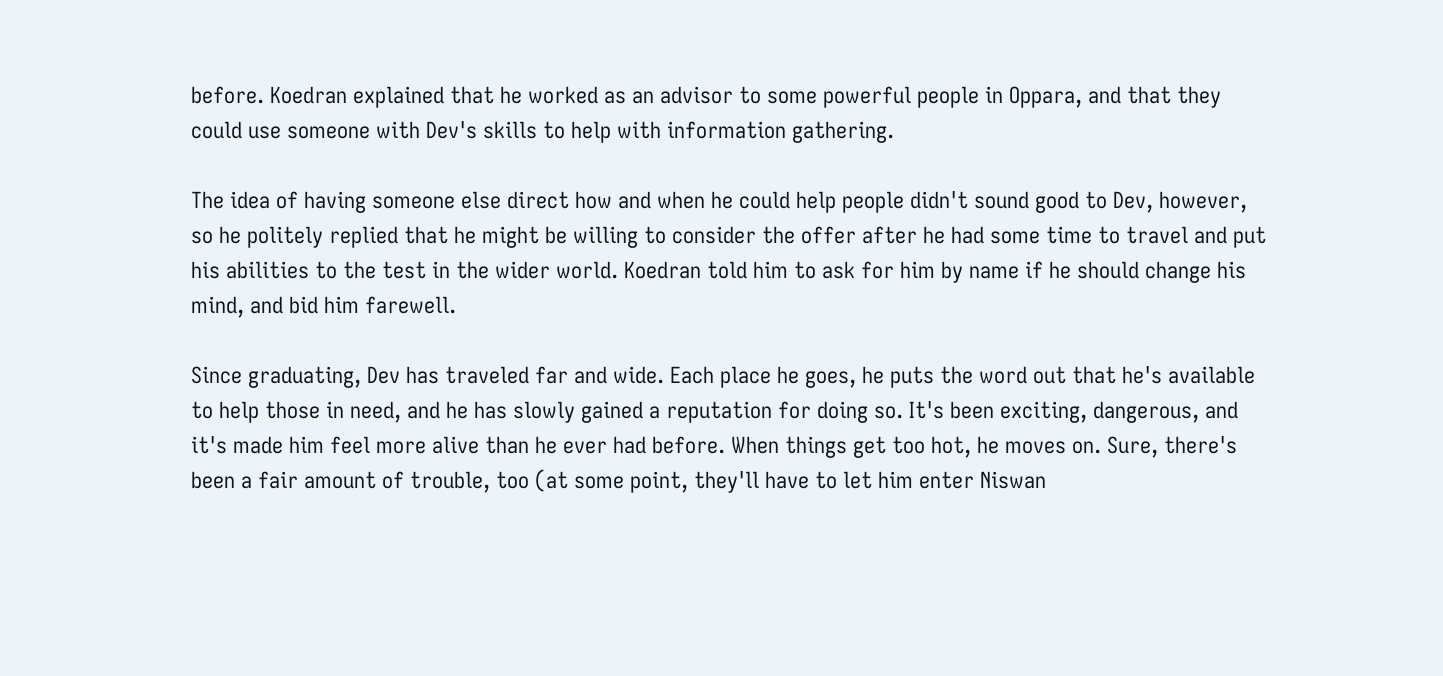before. Koedran explained that he worked as an advisor to some powerful people in Oppara, and that they could use someone with Dev's skills to help with information gathering.

The idea of having someone else direct how and when he could help people didn't sound good to Dev, however, so he politely replied that he might be willing to consider the offer after he had some time to travel and put his abilities to the test in the wider world. Koedran told him to ask for him by name if he should change his mind, and bid him farewell.

Since graduating, Dev has traveled far and wide. Each place he goes, he puts the word out that he's available to help those in need, and he has slowly gained a reputation for doing so. It's been exciting, dangerous, and it's made him feel more alive than he ever had before. When things get too hot, he moves on. Sure, there's been a fair amount of trouble, too (at some point, they'll have to let him enter Niswan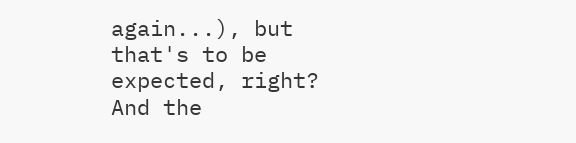again...), but that's to be expected, right? And the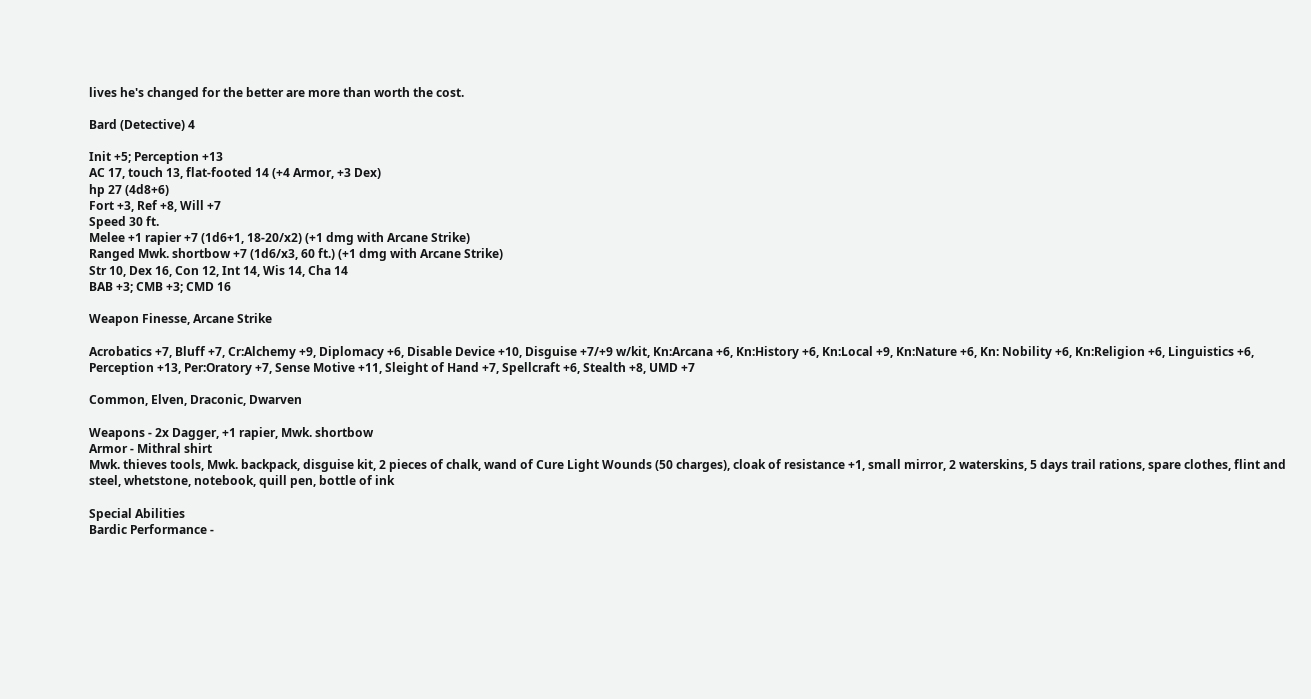lives he's changed for the better are more than worth the cost.

Bard (Detective) 4

Init +5; Perception +13
AC 17, touch 13, flat-footed 14 (+4 Armor, +3 Dex)
hp 27 (4d8+6)
Fort +3, Ref +8, Will +7
Speed 30 ft.
Melee +1 rapier +7 (1d6+1, 18-20/x2) (+1 dmg with Arcane Strike)
Ranged Mwk. shortbow +7 (1d6/x3, 60 ft.) (+1 dmg with Arcane Strike)
Str 10, Dex 16, Con 12, Int 14, Wis 14, Cha 14
BAB +3; CMB +3; CMD 16

Weapon Finesse, Arcane Strike

Acrobatics +7, Bluff +7, Cr:Alchemy +9, Diplomacy +6, Disable Device +10, Disguise +7/+9 w/kit, Kn:Arcana +6, Kn:History +6, Kn:Local +9, Kn:Nature +6, Kn: Nobility +6, Kn:Religion +6, Linguistics +6, Perception +13, Per:Oratory +7, Sense Motive +11, Sleight of Hand +7, Spellcraft +6, Stealth +8, UMD +7

Common, Elven, Draconic, Dwarven

Weapons - 2x Dagger, +1 rapier, Mwk. shortbow
Armor - Mithral shirt
Mwk. thieves tools, Mwk. backpack, disguise kit, 2 pieces of chalk, wand of Cure Light Wounds (50 charges), cloak of resistance +1, small mirror, 2 waterskins, 5 days trail rations, spare clothes, flint and steel, whetstone, notebook, quill pen, bottle of ink

Special Abilities
Bardic Performance -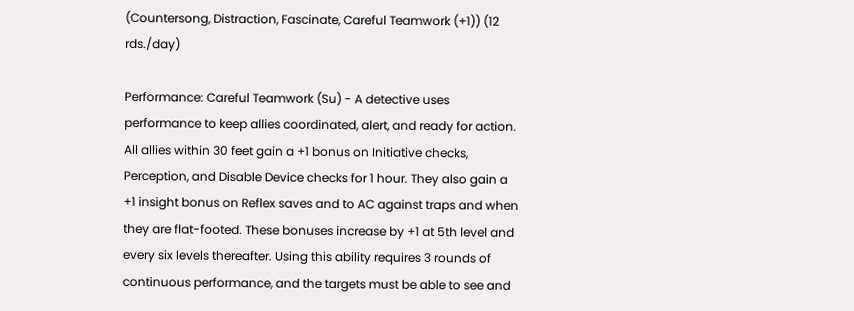(Countersong, Distraction, Fascinate, Careful Teamwork (+1)) (12 rds./day)

Performance: Careful Teamwork (Su) - A detective uses performance to keep allies coordinated, alert, and ready for action. All allies within 30 feet gain a +1 bonus on Initiative checks, Perception, and Disable Device checks for 1 hour. They also gain a +1 insight bonus on Reflex saves and to AC against traps and when they are flat-footed. These bonuses increase by +1 at 5th level and every six levels thereafter. Using this ability requires 3 rounds of continuous performance, and the targets must be able to see and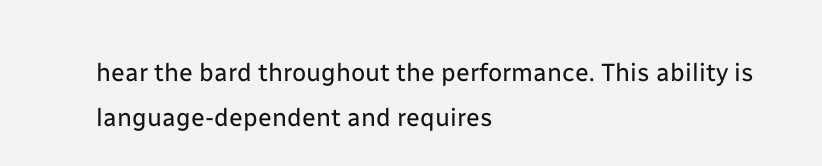hear the bard throughout the performance. This ability is language-dependent and requires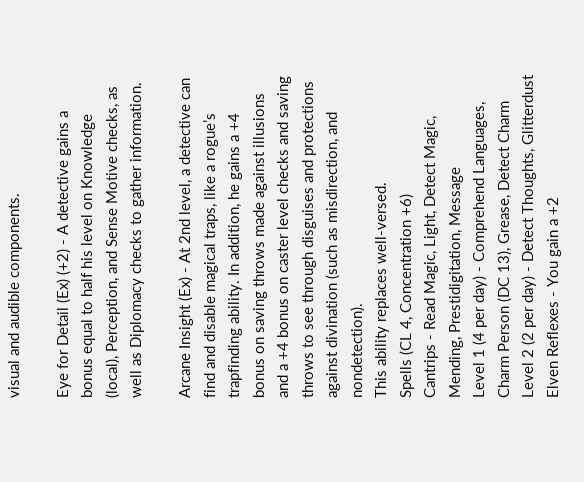visual and audible components.

Eye for Detail (Ex) (+2) - A detective gains a bonus equal to half his level on Knowledge (local), Perception, and Sense Motive checks, as well as Diplomacy checks to gather information.

Arcane Insight (Ex) - At 2nd level, a detective can find and disable magical traps, like a rogue’s trapfinding ability. In addition, he gains a +4 bonus on saving throws made against illusions and a +4 bonus on caster level checks and saving throws to see through disguises and protections against divination (such as misdirection, and nondetection).
This ability replaces well-versed.
Spells (CL 4, Concentration +6)
Cantrips - Read Magic, Light, Detect Magic, Mending, Prestidigitation, Message
Level 1 (4 per day) - Comprehend Languages, Charm Person (DC 13), Grease, Detect Charm
Level 2 (2 per day) - Detect Thoughts, Glitterdust
Elven Reflexes - You gain a +2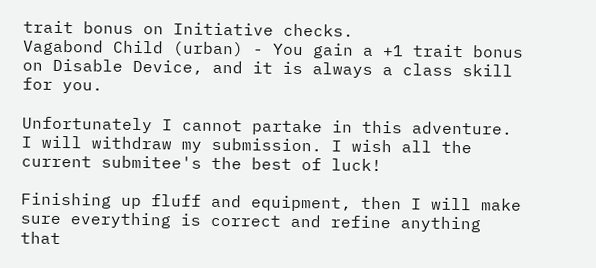trait bonus on Initiative checks.
Vagabond Child (urban) - You gain a +1 trait bonus on Disable Device, and it is always a class skill for you.

Unfortunately I cannot partake in this adventure. I will withdraw my submission. I wish all the current submitee's the best of luck!

Finishing up fluff and equipment, then I will make sure everything is correct and refine anything that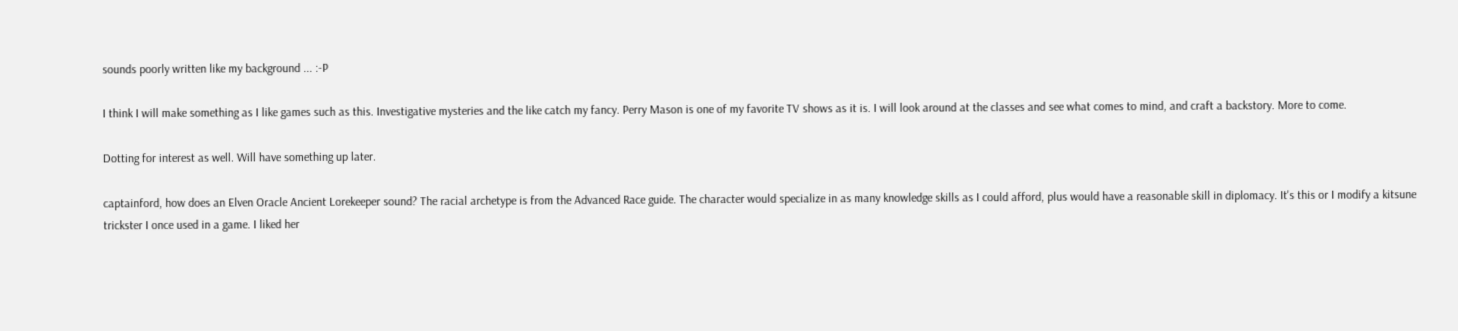sounds poorly written like my background ... :-P

I think I will make something as I like games such as this. Investigative mysteries and the like catch my fancy. Perry Mason is one of my favorite TV shows as it is. I will look around at the classes and see what comes to mind, and craft a backstory. More to come.

Dotting for interest as well. Will have something up later.

captainford, how does an Elven Oracle Ancient Lorekeeper sound? The racial archetype is from the Advanced Race guide. The character would specialize in as many knowledge skills as I could afford, plus would have a reasonable skill in diplomacy. It's this or I modify a kitsune trickster I once used in a game. I liked her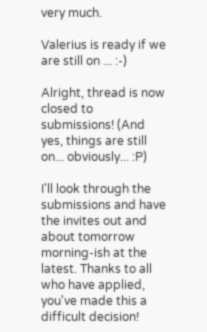very much.

Valerius is ready if we are still on ... :-)

Alright, thread is now closed to submissions! (And yes, things are still on... obviously... :P)

I'll look through the submissions and have the invites out and about tomorrow morning-ish at the latest. Thanks to all who have applied, you've made this a difficult decision!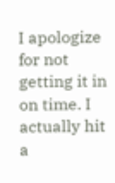I apologize for not getting it in on time. I actually hit a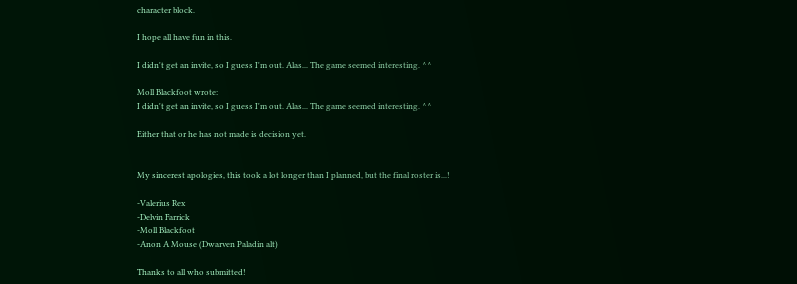character block.

I hope all have fun in this.

I didn't get an invite, so I guess I'm out. Alas... The game seemed interesting. ^^

Moll Blackfoot wrote:
I didn't get an invite, so I guess I'm out. Alas... The game seemed interesting. ^^

Either that or he has not made is decision yet.


My sincerest apologies, this took a lot longer than I planned, but the final roster is...!

-Valerius Rex
-Delvin Farrick
-Moll Blackfoot
-Anon A Mouse (Dwarven Paladin alt)

Thanks to all who submitted!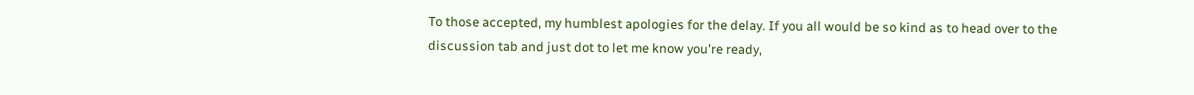To those accepted, my humblest apologies for the delay. If you all would be so kind as to head over to the discussion tab and just dot to let me know you're ready,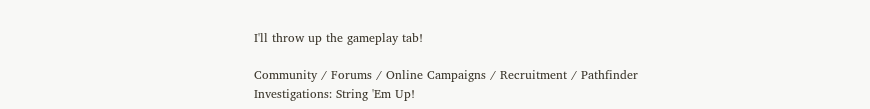I'll throw up the gameplay tab!

Community / Forums / Online Campaigns / Recruitment / Pathfinder Investigations: String 'Em Up!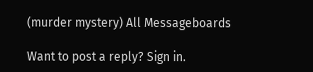(murder mystery) All Messageboards

Want to post a reply? Sign in.